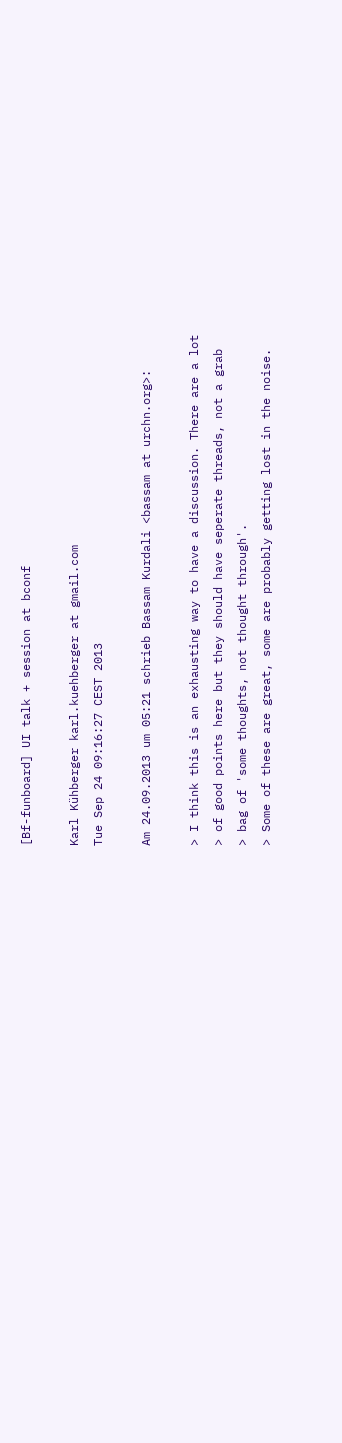[Bf-funboard] UI talk + session at bconf

Karl Kühberger karl.kuehberger at gmail.com
Tue Sep 24 09:16:27 CEST 2013

Am 24.09.2013 um 05:21 schrieb Bassam Kurdali <bassam at urchn.org>:

> I think this is an exhausting way to have a discussion. There are a lot
> of good points here but they should have seperate threads, not a grab
> bag of 'some thoughts, not thought through'.
> Some of these are great, some are probably getting lost in the noise.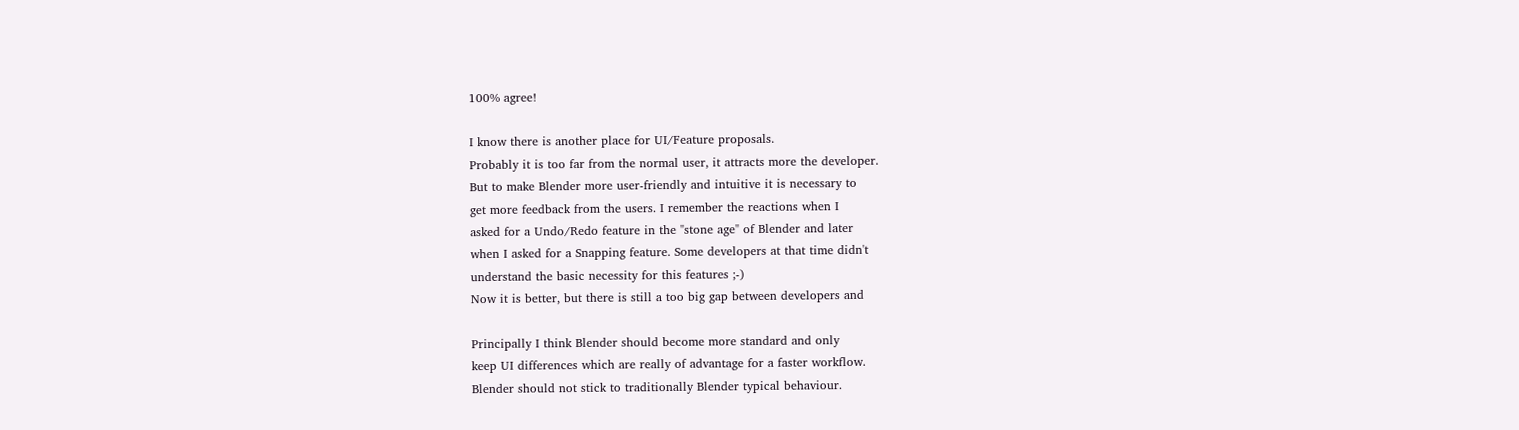100% agree!

I know there is another place for UI/Feature proposals.
Probably it is too far from the normal user, it attracts more the developer.
But to make Blender more user-friendly and intuitive it is necessary to
get more feedback from the users. I remember the reactions when I
asked for a Undo/Redo feature in the "stone age" of Blender and later
when I asked for a Snapping feature. Some developers at that time didn't
understand the basic necessity for this features ;-)
Now it is better, but there is still a too big gap between developers and

Principally I think Blender should become more standard and only
keep UI differences which are really of advantage for a faster workflow.
Blender should not stick to traditionally Blender typical behaviour.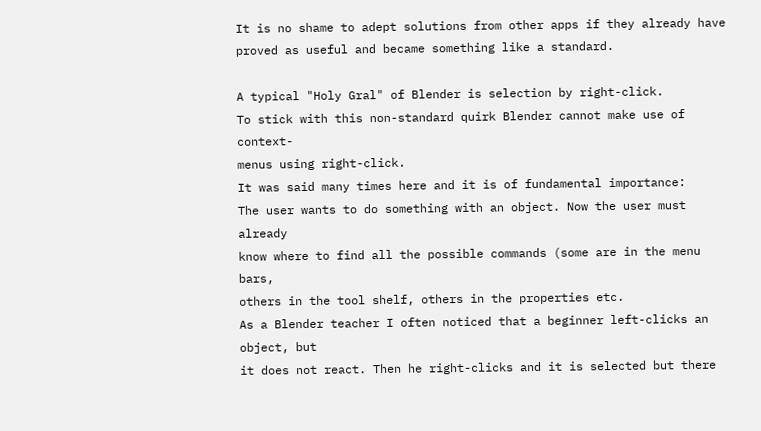It is no shame to adept solutions from other apps if they already have
proved as useful and became something like a standard.

A typical "Holy Gral" of Blender is selection by right-click.
To stick with this non-standard quirk Blender cannot make use of context-
menus using right-click.
It was said many times here and it is of fundamental importance:
The user wants to do something with an object. Now the user must already
know where to find all the possible commands (some are in the menu bars,
others in the tool shelf, others in the properties etc.
As a Blender teacher I often noticed that a beginner left-clicks an object, but
it does not react. Then he right-clicks and it is selected but there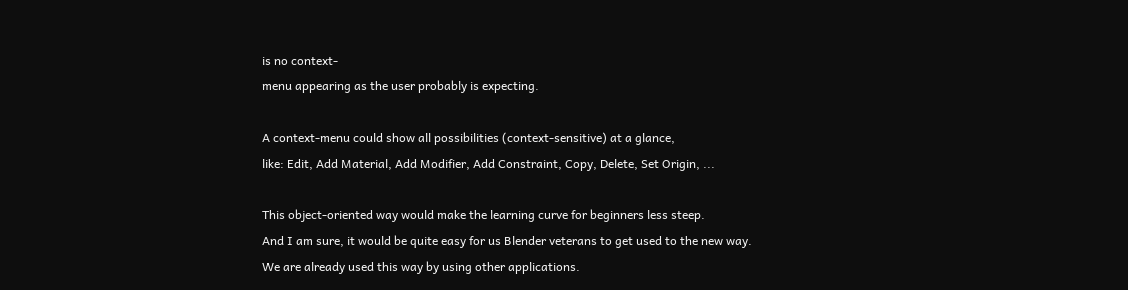is no context-
menu appearing as the user probably is expecting.

A context-menu could show all possibilities (context-sensitive) at a glance,
like: Edit, Add Material, Add Modifier, Add Constraint, Copy, Delete, Set Origin, ...

This object-oriented way would make the learning curve for beginners less steep.
And I am sure, it would be quite easy for us Blender veterans to get used to the new way.
We are already used this way by using other applications.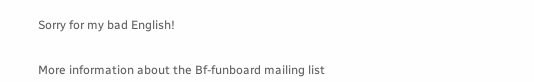Sorry for my bad English!


More information about the Bf-funboard mailing list